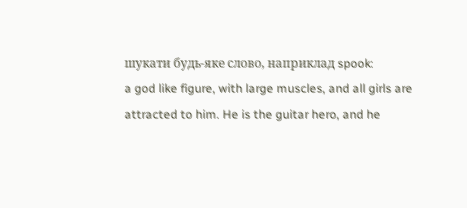шукати будь-яке слово, наприклад spook:
a god like figure, with large muscles, and all girls are attracted to him. He is the guitar hero, and he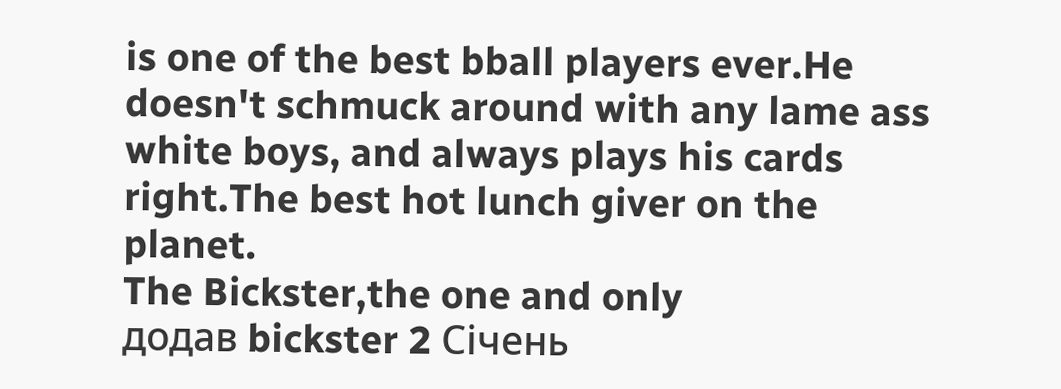is one of the best bball players ever.He doesn't schmuck around with any lame ass white boys, and always plays his cards right.The best hot lunch giver on the planet.
The Bickster,the one and only
додав bickster 2 Січень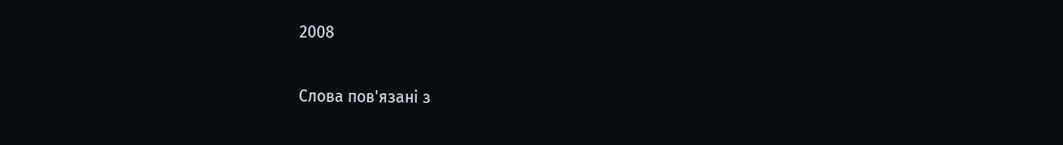2008

Слова пов'язані з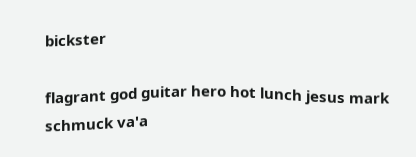bickster

flagrant god guitar hero hot lunch jesus mark schmuck va'a